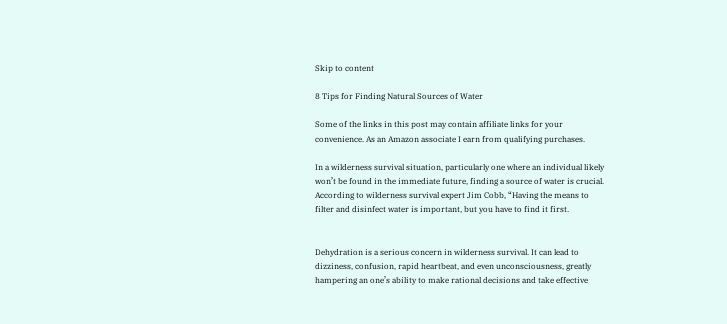Skip to content

8 Tips for Finding Natural Sources of Water

Some of the links in this post may contain affiliate links for your convenience. As an Amazon associate I earn from qualifying purchases.

In a wilderness survival situation, particularly one where an individual likely won’t be found in the immediate future, finding a source of water is crucial. According to wilderness survival expert Jim Cobb, “Having the means to filter and disinfect water is important, but you have to find it first.


Dehydration is a serious concern in wilderness survival. It can lead to dizziness, confusion, rapid heartbeat, and even unconsciousness, greatly hampering an one’s ability to make rational decisions and take effective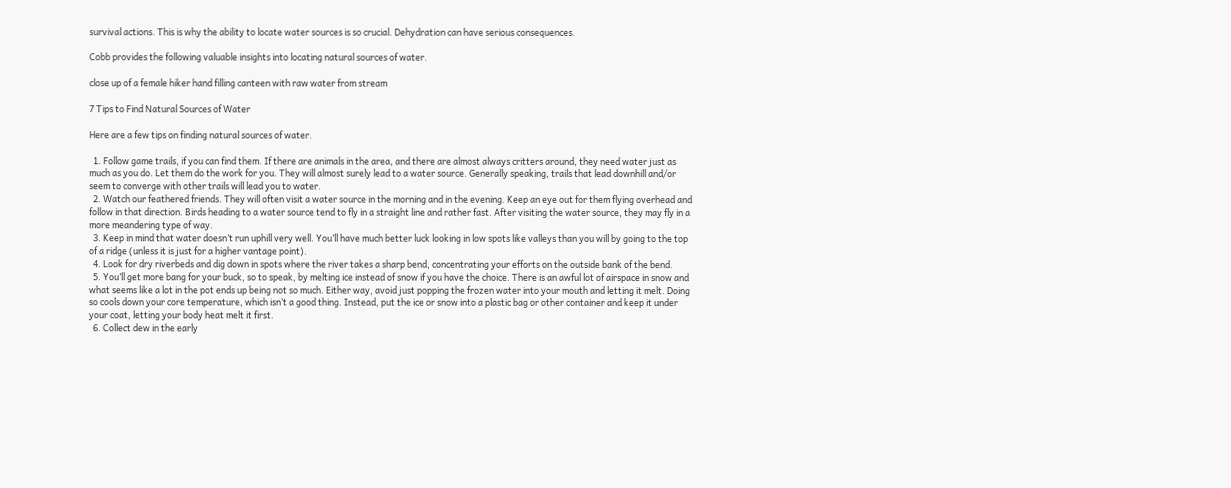survival actions. This is why the ability to locate water sources is so crucial. Dehydration can have serious consequences.

Cobb provides the following valuable insights into locating natural sources of water.

close up of a female hiker hand filling canteen with raw water from stream

7 Tips to Find Natural Sources of Water

Here are a few tips on finding natural sources of water.

  1. Follow game trails, if you can find them. If there are animals in the area, and there are almost always critters around, they need water just as much as you do. Let them do the work for you. They will almost surely lead to a water source. Generally speaking, trails that lead downhill and/or seem to converge with other trails will lead you to water.
  2. Watch our feathered friends. They will often visit a water source in the morning and in the evening. Keep an eye out for them flying overhead and follow in that direction. Birds heading to a water source tend to fly in a straight line and rather fast. After visiting the water source, they may fly in a more meandering type of way.
  3. Keep in mind that water doesn’t run uphill very well. You’ll have much better luck looking in low spots like valleys than you will by going to the top of a ridge (unless it is just for a higher vantage point).
  4. Look for dry riverbeds and dig down in spots where the river takes a sharp bend, concentrating your efforts on the outside bank of the bend.
  5. You’ll get more bang for your buck, so to speak, by melting ice instead of snow if you have the choice. There is an awful lot of airspace in snow and what seems like a lot in the pot ends up being not so much. Either way, avoid just popping the frozen water into your mouth and letting it melt. Doing so cools down your core temperature, which isn’t a good thing. Instead, put the ice or snow into a plastic bag or other container and keep it under your coat, letting your body heat melt it first.
  6. Collect dew in the early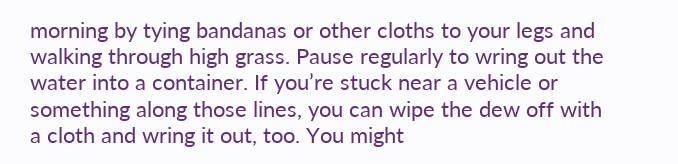morning by tying bandanas or other cloths to your legs and walking through high grass. Pause regularly to wring out the water into a container. If you’re stuck near a vehicle or something along those lines, you can wipe the dew off with a cloth and wring it out, too. You might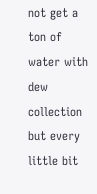not get a ton of water with dew collection but every little bit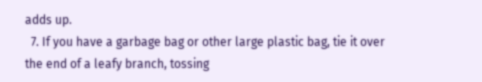adds up.
  7. If you have a garbage bag or other large plastic bag, tie it over the end of a leafy branch, tossing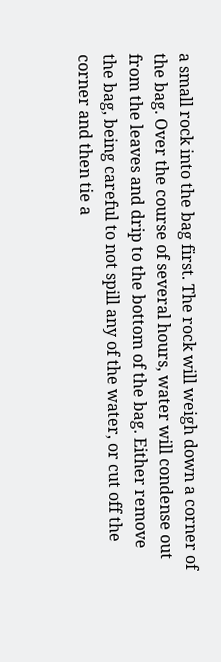a small rock into the bag first. The rock will weigh down a corner of the bag. Over the course of several hours, water will condense out from the leaves and drip to the bottom of the bag. Either remove the bag, being careful to not spill any of the water, or cut off the corner and then tie a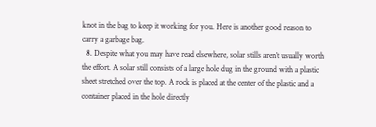knot in the bag to keep it working for you. Here is another good reason to carry a garbage bag.
  8. Despite what you may have read elsewhere, solar stills aren’t usually worth the effort. A solar still consists of a large hole dug in the ground with a plastic sheet stretched over the top. A rock is placed at the center of the plastic and a container placed in the hole directly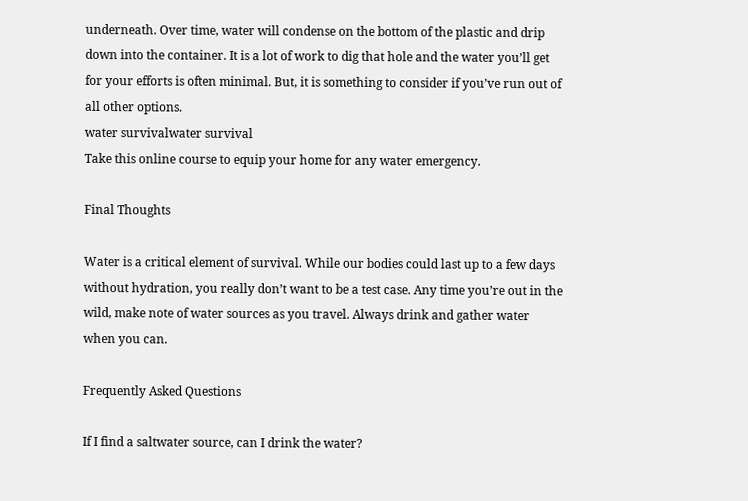underneath. Over time, water will condense on the bottom of the plastic and drip down into the container. It is a lot of work to dig that hole and the water you’ll get for your efforts is often minimal. But, it is something to consider if you’ve run out of all other options.
water survivalwater survival
Take this online course to equip your home for any water emergency.

Final Thoughts

Water is a critical element of survival. While our bodies could last up to a few days without hydration, you really don’t want to be a test case. Any time you’re out in the wild, make note of water sources as you travel. Always drink and gather water when you can.

Frequently Asked Questions

If I find a saltwater source, can I drink the water?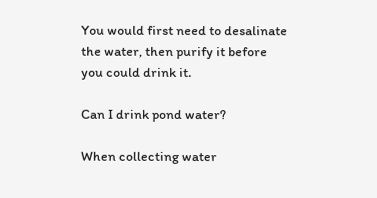You would first need to desalinate the water, then purify it before you could drink it.

Can I drink pond water?

When collecting water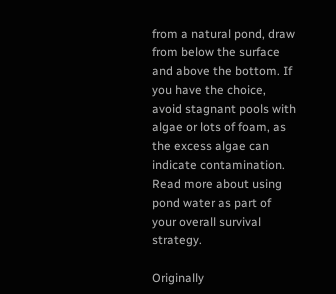from a natural pond, draw from below the surface and above the bottom. If you have the choice, avoid stagnant pools with algae or lots of foam, as the excess algae can indicate contamination. Read more about using pond water as part of your overall survival strategy.

Originally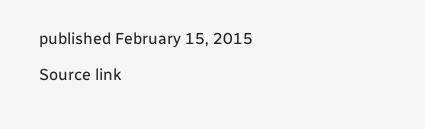published February 15, 2015

Source link